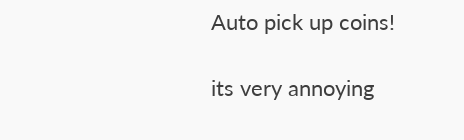Auto pick up coins!

its very annoying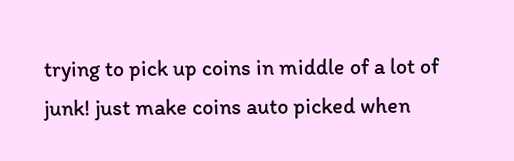trying to pick up coins in middle of a lot of junk! just make coins auto picked when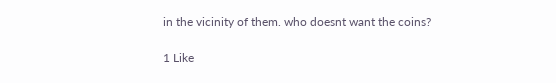in the vicinity of them. who doesnt want the coins?

1 Like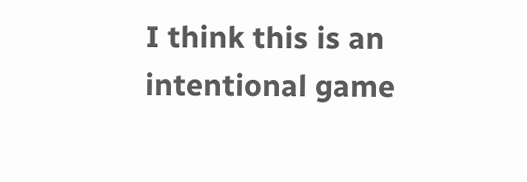I think this is an intentional game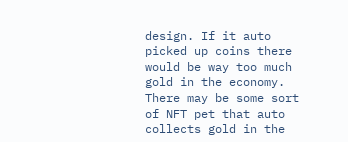design. If it auto picked up coins there would be way too much gold in the economy. There may be some sort of NFT pet that auto collects gold in the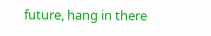future, hang in there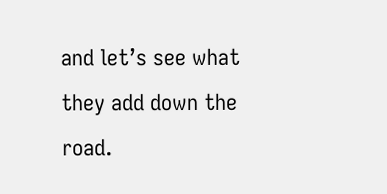and let’s see what they add down the road.